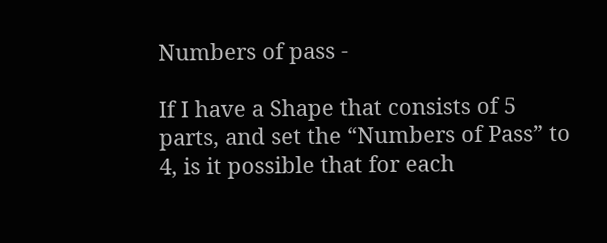Numbers of pass -

If I have a Shape that consists of 5 parts, and set the “Numbers of Pass” to 4, is it possible that for each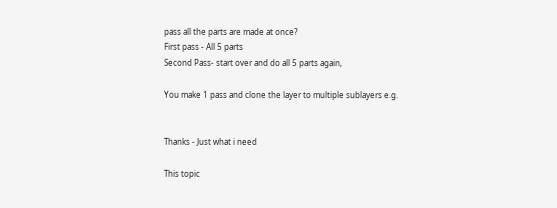pass all the parts are made at once?
First pass - All 5 parts
Second Pass- start over and do all 5 parts again,

You make 1 pass and clone the layer to multiple sublayers e.g.


Thanks - Just what i need

This topic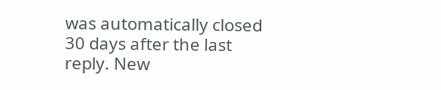was automatically closed 30 days after the last reply. New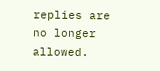replies are no longer allowed.